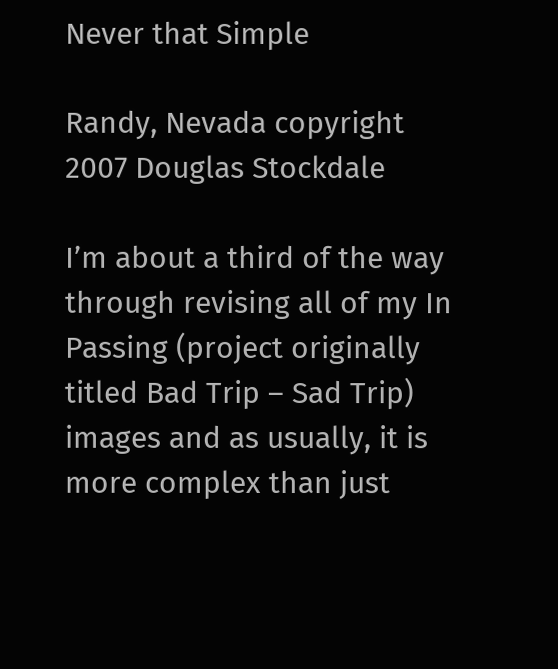Never that Simple

Randy, Nevada copyright 2007 Douglas Stockdale

I’m about a third of the way through revising all of my In Passing (project originally titled Bad Trip – Sad Trip) images and as usually, it is more complex than just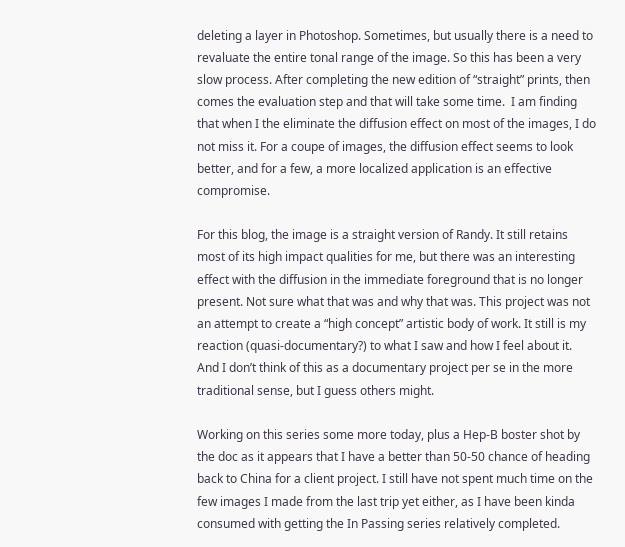deleting a layer in Photoshop. Sometimes, but usually there is a need to revaluate the entire tonal range of the image. So this has been a very slow process. After completing the new edition of “straight” prints, then comes the evaluation step and that will take some time.  I am finding that when I the eliminate the diffusion effect on most of the images, I do not miss it. For a coupe of images, the diffusion effect seems to look better, and for a few, a more localized application is an effective compromise.

For this blog, the image is a straight version of Randy. It still retains most of its high impact qualities for me, but there was an interesting effect with the diffusion in the immediate foreground that is no longer present. Not sure what that was and why that was. This project was not an attempt to create a “high concept” artistic body of work. It still is my reaction (quasi-documentary?) to what I saw and how I feel about it.  And I don’t think of this as a documentary project per se in the more traditional sense, but I guess others might.

Working on this series some more today, plus a Hep-B boster shot by the doc as it appears that I have a better than 50-50 chance of heading back to China for a client project. I still have not spent much time on the few images I made from the last trip yet either, as I have been kinda consumed with getting the In Passing series relatively completed.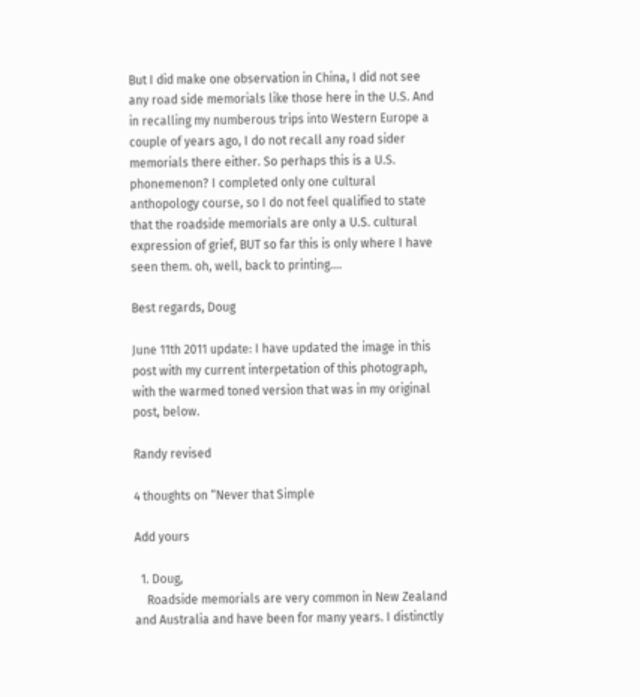But I did make one observation in China, I did not see any road side memorials like those here in the U.S. And in recalling my numberous trips into Western Europe a couple of years ago, I do not recall any road sider memorials there either. So perhaps this is a U.S. phonemenon? I completed only one cultural anthopology course, so I do not feel qualified to state that the roadside memorials are only a U.S. cultural expression of grief, BUT so far this is only where I have seen them. oh, well, back to printing….

Best regards, Doug

June 11th 2011 update: I have updated the image in this post with my current interpetation of this photograph, with the warmed toned version that was in my original post, below.

Randy revised

4 thoughts on “Never that Simple

Add yours

  1. Doug,
    Roadside memorials are very common in New Zealand and Australia and have been for many years. I distinctly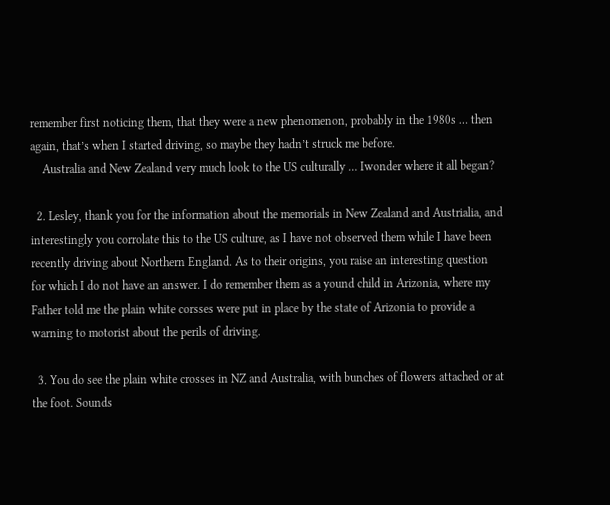remember first noticing them, that they were a new phenomenon, probably in the 1980s … then again, that’s when I started driving, so maybe they hadn’t struck me before.
    Australia and New Zealand very much look to the US culturally … Iwonder where it all began?

  2. Lesley, thank you for the information about the memorials in New Zealand and Austrialia, and interestingly you corrolate this to the US culture, as I have not observed them while I have been recently driving about Northern England. As to their origins, you raise an interesting question for which I do not have an answer. I do remember them as a yound child in Arizonia, where my Father told me the plain white corsses were put in place by the state of Arizonia to provide a warning to motorist about the perils of driving.

  3. You do see the plain white crosses in NZ and Australia, with bunches of flowers attached or at the foot. Sounds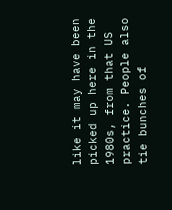like it may have been picked up here in the 1980s, from that US practice. People also tie bunches of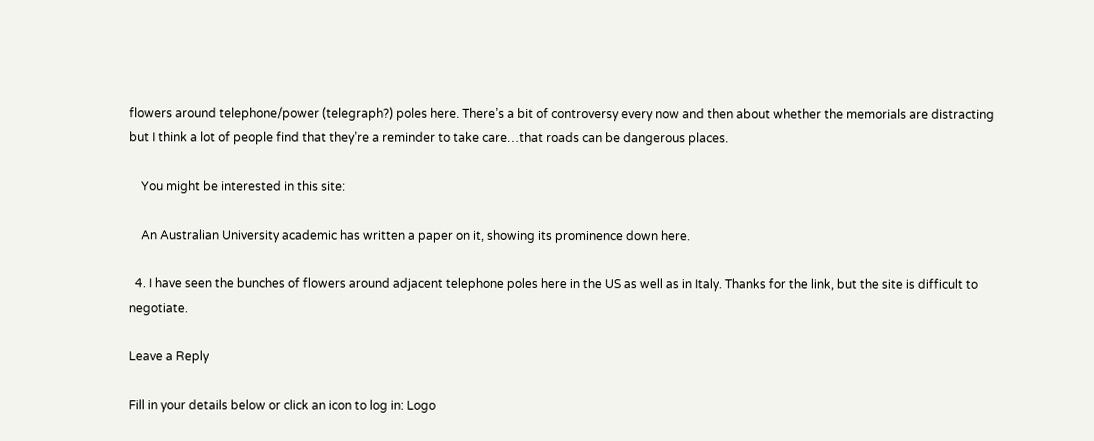flowers around telephone/power (telegraph?) poles here. There’s a bit of controversy every now and then about whether the memorials are distracting but I think a lot of people find that they’re a reminder to take care…that roads can be dangerous places.

    You might be interested in this site:

    An Australian University academic has written a paper on it, showing its prominence down here.

  4. I have seen the bunches of flowers around adjacent telephone poles here in the US as well as in Italy. Thanks for the link, but the site is difficult to negotiate.

Leave a Reply

Fill in your details below or click an icon to log in: Logo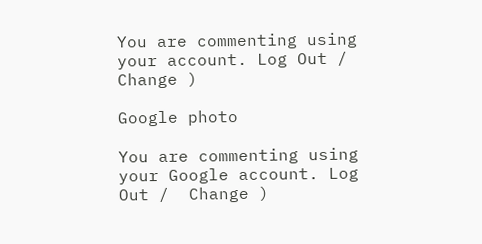You are commenting using your account. Log Out /  Change )

Google photo

You are commenting using your Google account. Log Out /  Change )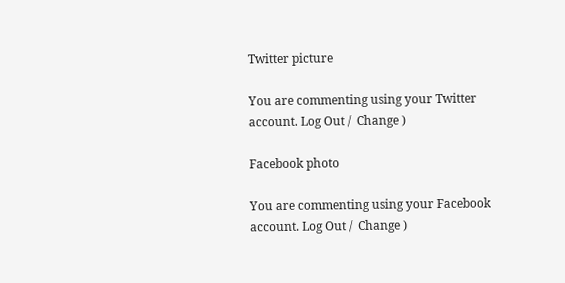Twitter picture

You are commenting using your Twitter account. Log Out /  Change )

Facebook photo

You are commenting using your Facebook account. Log Out /  Change )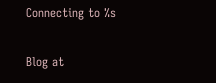Connecting to %s

Blog at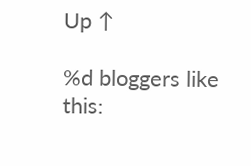Up ↑

%d bloggers like this: